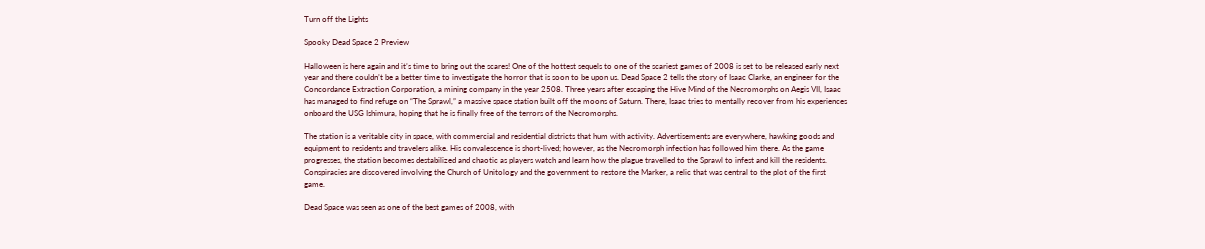Turn off the Lights

Spooky Dead Space 2 Preview

Halloween is here again and it’s time to bring out the scares! One of the hottest sequels to one of the scariest games of 2008 is set to be released early next year and there couldn’t be a better time to investigate the horror that is soon to be upon us. Dead Space 2 tells the story of Isaac Clarke, an engineer for the Concordance Extraction Corporation, a mining company in the year 2508. Three years after escaping the Hive Mind of the Necromorphs on Aegis VII, Isaac has managed to find refuge on “The Sprawl,” a massive space station built off the moons of Saturn. There, Isaac tries to mentally recover from his experiences onboard the USG Ishimura, hoping that he is finally free of the terrors of the Necromorphs.

The station is a veritable city in space, with commercial and residential districts that hum with activity. Advertisements are everywhere, hawking goods and equipment to residents and travelers alike. His convalescence is short-lived; however, as the Necromorph infection has followed him there. As the game progresses, the station becomes destabilized and chaotic as players watch and learn how the plague travelled to the Sprawl to infest and kill the residents. Conspiracies are discovered involving the Church of Unitology and the government to restore the Marker, a relic that was central to the plot of the first game.

Dead Space was seen as one of the best games of 2008, with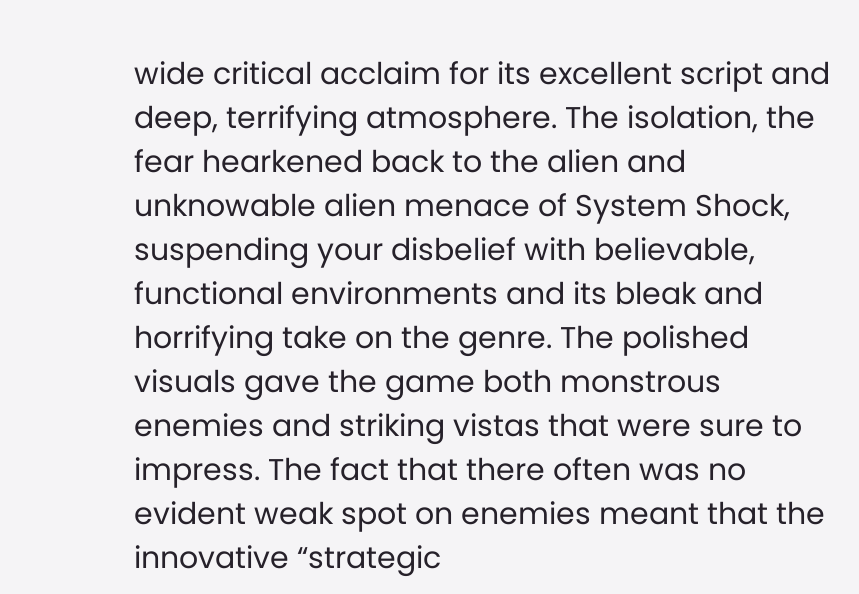wide critical acclaim for its excellent script and deep, terrifying atmosphere. The isolation, the fear hearkened back to the alien and unknowable alien menace of System Shock, suspending your disbelief with believable, functional environments and its bleak and horrifying take on the genre. The polished visuals gave the game both monstrous enemies and striking vistas that were sure to impress. The fact that there often was no evident weak spot on enemies meant that the innovative “strategic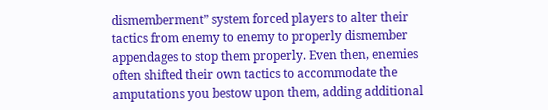dismemberment” system forced players to alter their tactics from enemy to enemy to properly dismember appendages to stop them properly. Even then, enemies often shifted their own tactics to accommodate the amputations you bestow upon them, adding additional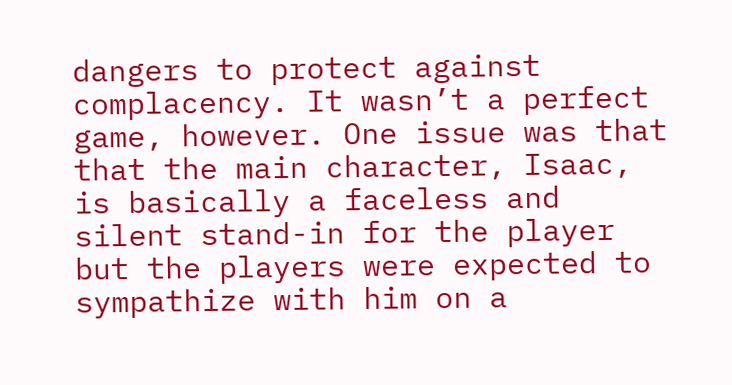dangers to protect against complacency. It wasn’t a perfect game, however. One issue was that that the main character, Isaac, is basically a faceless and silent stand-in for the player but the players were expected to sympathize with him on a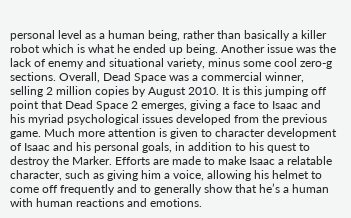personal level as a human being, rather than basically a killer robot which is what he ended up being. Another issue was the lack of enemy and situational variety, minus some cool zero-g sections. Overall, Dead Space was a commercial winner, selling 2 million copies by August 2010. It is this jumping off point that Dead Space 2 emerges, giving a face to Isaac and his myriad psychological issues developed from the previous game. Much more attention is given to character development of Isaac and his personal goals, in addition to his quest to destroy the Marker. Efforts are made to make Isaac a relatable character, such as giving him a voice, allowing his helmet to come off frequently and to generally show that he’s a human with human reactions and emotions.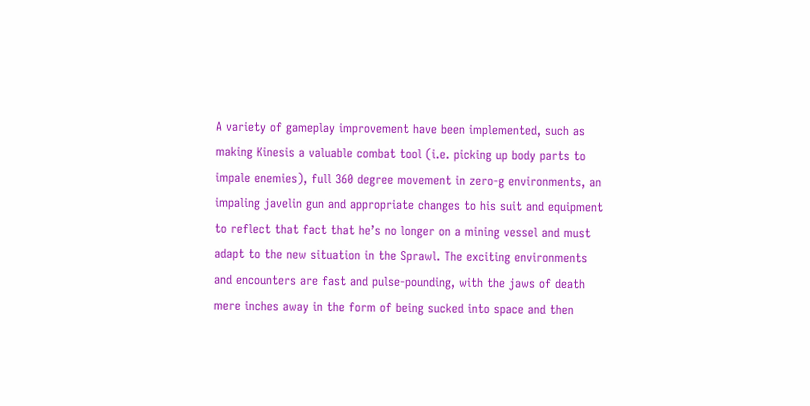A variety of gameplay improvement have been implemented, such as making Kinesis a valuable combat tool (i.e. picking up body parts to impale enemies), full 360 degree movement in zero-g environments, an impaling javelin gun and appropriate changes to his suit and equipment to reflect that fact that he’s no longer on a mining vessel and must adapt to the new situation in the Sprawl. The exciting environments and encounters are fast and pulse-pounding, with the jaws of death mere inches away in the form of being sucked into space and then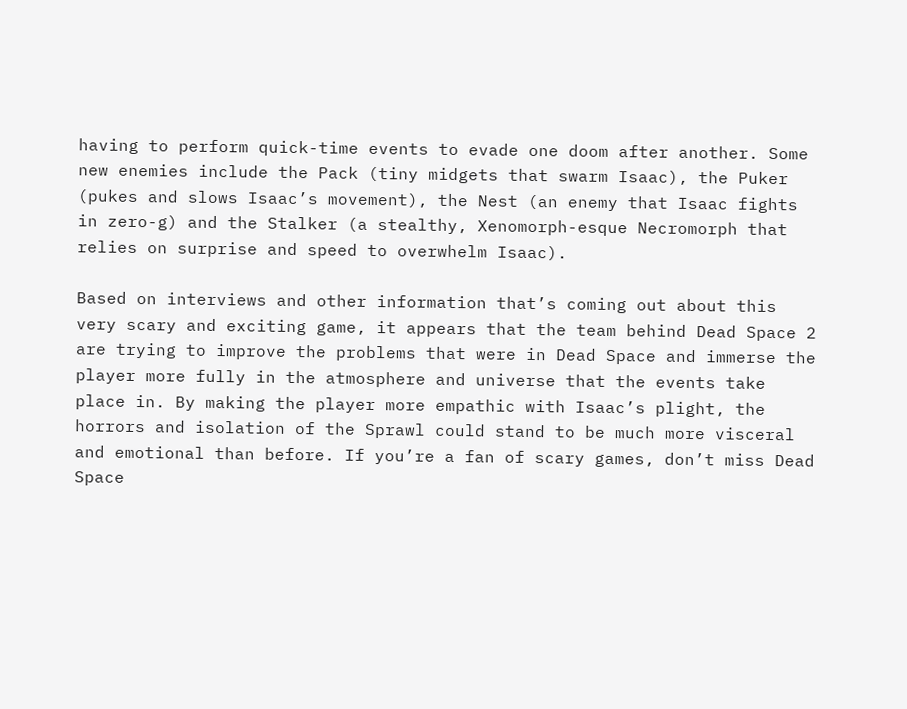having to perform quick-time events to evade one doom after another. Some new enemies include the Pack (tiny midgets that swarm Isaac), the Puker (pukes and slows Isaac’s movement), the Nest (an enemy that Isaac fights in zero-g) and the Stalker (a stealthy, Xenomorph-esque Necromorph that relies on surprise and speed to overwhelm Isaac).

Based on interviews and other information that’s coming out about this very scary and exciting game, it appears that the team behind Dead Space 2 are trying to improve the problems that were in Dead Space and immerse the player more fully in the atmosphere and universe that the events take place in. By making the player more empathic with Isaac’s plight, the horrors and isolation of the Sprawl could stand to be much more visceral and emotional than before. If you’re a fan of scary games, don’t miss Dead Space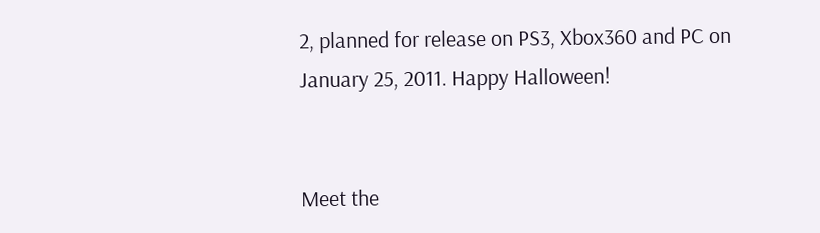2, planned for release on PS3, Xbox360 and PC on January 25, 2011. Happy Halloween!


Meet the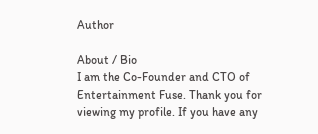Author

About / Bio
I am the Co-Founder and CTO of Entertainment Fuse. Thank you for viewing my profile. If you have any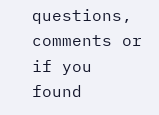questions, comments or if you found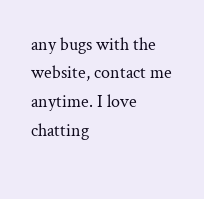any bugs with the website, contact me anytime. I love chatting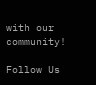with our community!

Follow Us